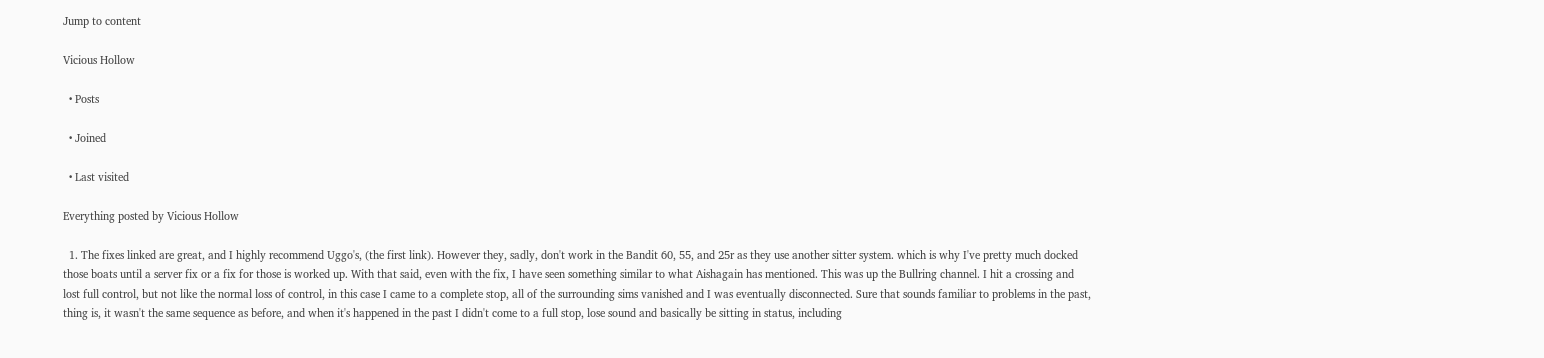Jump to content

Vicious Hollow

  • Posts

  • Joined

  • Last visited

Everything posted by Vicious Hollow

  1. The fixes linked are great, and I highly recommend Uggo's, (the first link). However they, sadly, don't work in the Bandit 60, 55, and 25r as they use another sitter system. which is why I've pretty much docked those boats until a server fix or a fix for those is worked up. With that said, even with the fix, I have seen something similar to what Aishagain has mentioned. This was up the Bullring channel. I hit a crossing and lost full control, but not like the normal loss of control, in this case I came to a complete stop, all of the surrounding sims vanished and I was eventually disconnected. Sure that sounds familiar to problems in the past, thing is, it wasn't the same sequence as before, and when it's happened in the past I didn't come to a full stop, lose sound and basically be sitting in status, including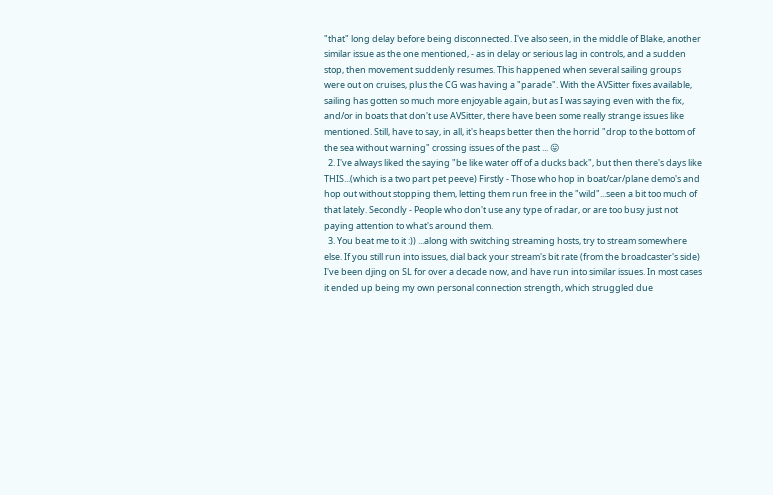"that" long delay before being disconnected. I've also seen, in the middle of Blake, another similar issue as the one mentioned, - as in delay or serious lag in controls, and a sudden stop, then movement suddenly resumes. This happened when several sailing groups were out on cruises, plus the CG was having a "parade". With the AVSitter fixes available, sailing has gotten so much more enjoyable again, but as I was saying even with the fix, and/or in boats that don't use AVSitter, there have been some really strange issues like mentioned. Still, have to say, in all, it's heaps better then the horrid "drop to the bottom of the sea without warning" crossing issues of the past ... 😛
  2. I've always liked the saying "be like water off of a ducks back", but then there's days like THIS...(which is a two part pet peeve) Firstly - Those who hop in boat/car/plane demo's and hop out without stopping them, letting them run free in the "wild"...seen a bit too much of that lately. Secondly - People who don't use any type of radar, or are too busy just not paying attention to what's around them.
  3. You beat me to it :)) ...along with switching streaming hosts, try to stream somewhere else. If you still run into issues, dial back your stream's bit rate (from the broadcaster's side) I've been djing on SL for over a decade now, and have run into similar issues. In most cases it ended up being my own personal connection strength, which struggled due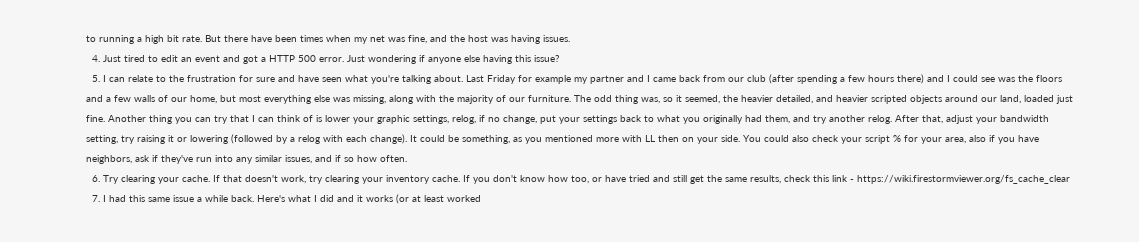to running a high bit rate. But there have been times when my net was fine, and the host was having issues.
  4. Just tired to edit an event and got a HTTP 500 error. Just wondering if anyone else having this issue?
  5. I can relate to the frustration for sure and have seen what you're talking about. Last Friday for example my partner and I came back from our club (after spending a few hours there) and I could see was the floors and a few walls of our home, but most everything else was missing, along with the majority of our furniture. The odd thing was, so it seemed, the heavier detailed, and heavier scripted objects around our land, loaded just fine. Another thing you can try that I can think of is lower your graphic settings, relog, if no change, put your settings back to what you originally had them, and try another relog. After that, adjust your bandwidth setting, try raising it or lowering (followed by a relog with each change). It could be something, as you mentioned more with LL then on your side. You could also check your script % for your area, also if you have neighbors, ask if they've run into any similar issues, and if so how often.
  6. Try clearing your cache. If that doesn't work, try clearing your inventory cache. If you don't know how too, or have tried and still get the same results, check this link - https://wiki.firestormviewer.org/fs_cache_clear
  7. I had this same issue a while back. Here's what I did and it works (or at least worked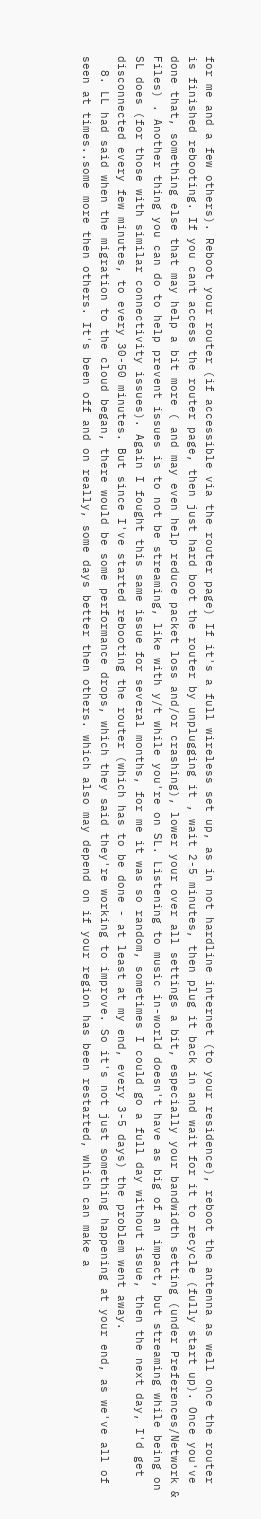for me and a few others). Reboot your router (if accessible via the router page) If it's a full wireless set up, as in not hardline internet (to your residence), reboot the antenna as well once the router is finished rebooting. If you cant access the router page, then just hard boot the router by unplugging it , wait 2-5 minutes, then plug it back in and wait for it to recycle (fully start up). Once you've done that, something else that may help a bit more ( and may even help reduce packet loss and/or crashing), lower your over all settings a bit, especially your bandwidth setting (under Preferences/Network & Files) . Another thing you can do to help prevent issues is to not be streaming, like with y/t while you're on SL. Listening to music in-world doesn't have as big of an impact, but streaming while being on SL does (for those with similar connectivity issues). Again I fought this same issue for several months, for me it was so random, sometimes I could go a full day without issue, then the next day, I'd get disconnected every few minutes, to every 30-50 minutes. But since I've started rebooting the router (which has to be done - at least at my end, every 3-5 days) the problem went away.
  8. LL had said when the migration to the cloud began, there would be some performance drops, which they said they're working to improve. So it's not just something happening at your end, as we've all of seen at times..some more then others. It's been off and on really, some days better then others. which also may depend on if your region has been restarted, which can make a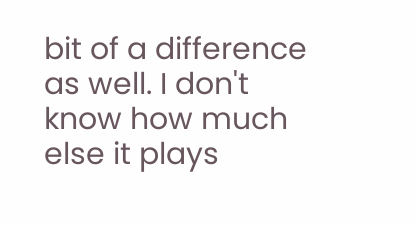bit of a difference as well. I don't know how much else it plays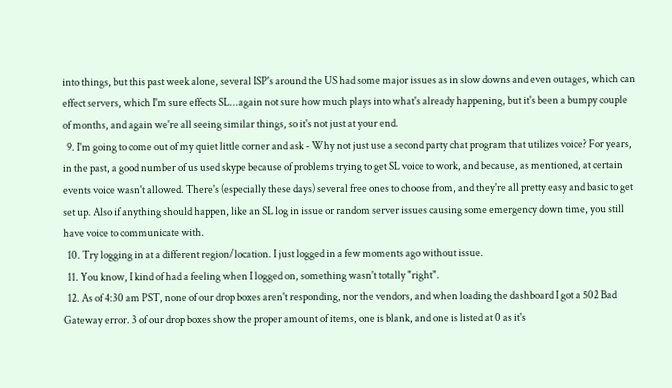into things, but this past week alone, several ISP's around the US had some major issues as in slow downs and even outages, which can effect servers, which I'm sure effects SL...again not sure how much plays into what's already happening, but it's been a bumpy couple of months, and again we're all seeing similar things, so it's not just at your end.
  9. I'm going to come out of my quiet little corner and ask - Why not just use a second party chat program that utilizes voice? For years, in the past, a good number of us used skype because of problems trying to get SL voice to work, and because, as mentioned, at certain events voice wasn't allowed. There's (especially these days) several free ones to choose from, and they're all pretty easy and basic to get set up. Also if anything should happen, like an SL log in issue or random server issues causing some emergency down time, you still have voice to communicate with.
  10. Try logging in at a different region/location. I just logged in a few moments ago without issue.
  11. You know, I kind of had a feeling when I logged on, something wasn't totally "right".
  12. As of 4:30 am PST, none of our drop boxes aren't responding, nor the vendors, and when loading the dashboard I got a 502 Bad Gateway error. 3 of our drop boxes show the proper amount of items, one is blank, and one is listed at 0 as it's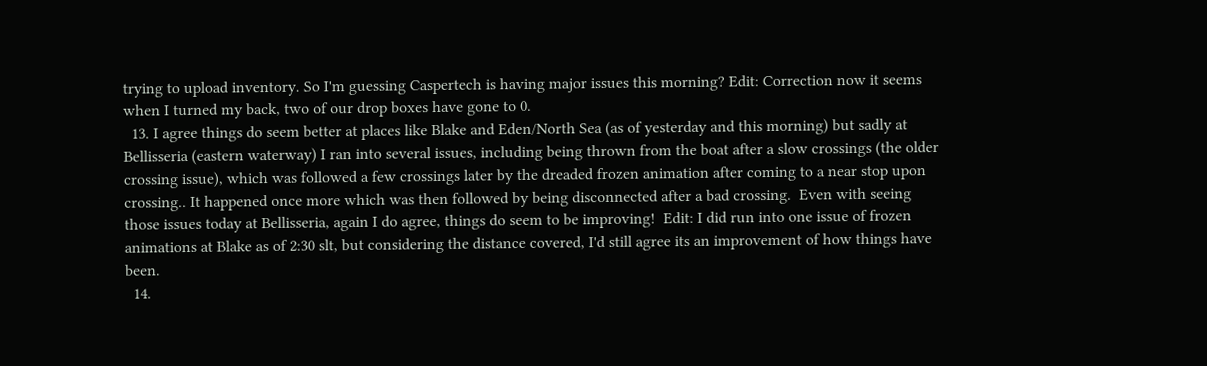trying to upload inventory. So I'm guessing Caspertech is having major issues this morning? Edit: Correction now it seems when I turned my back, two of our drop boxes have gone to 0.
  13. I agree things do seem better at places like Blake and Eden/North Sea (as of yesterday and this morning) but sadly at Bellisseria (eastern waterway) I ran into several issues, including being thrown from the boat after a slow crossings (the older crossing issue), which was followed a few crossings later by the dreaded frozen animation after coming to a near stop upon crossing.. It happened once more which was then followed by being disconnected after a bad crossing.  Even with seeing those issues today at Bellisseria, again I do agree, things do seem to be improving!  Edit: I did run into one issue of frozen animations at Blake as of 2:30 slt, but considering the distance covered, I'd still agree its an improvement of how things have been.
  14.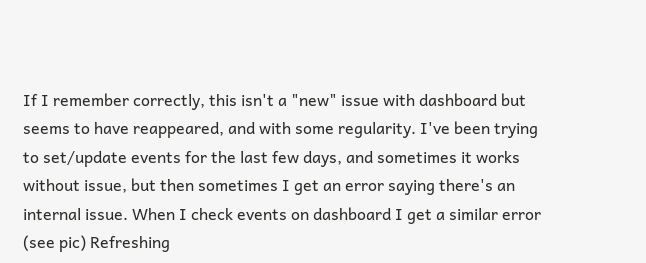If I remember correctly, this isn't a "new" issue with dashboard but seems to have reappeared, and with some regularity. I've been trying to set/update events for the last few days, and sometimes it works without issue, but then sometimes I get an error saying there's an internal issue. When I check events on dashboard I get a similar error (see pic) Refreshing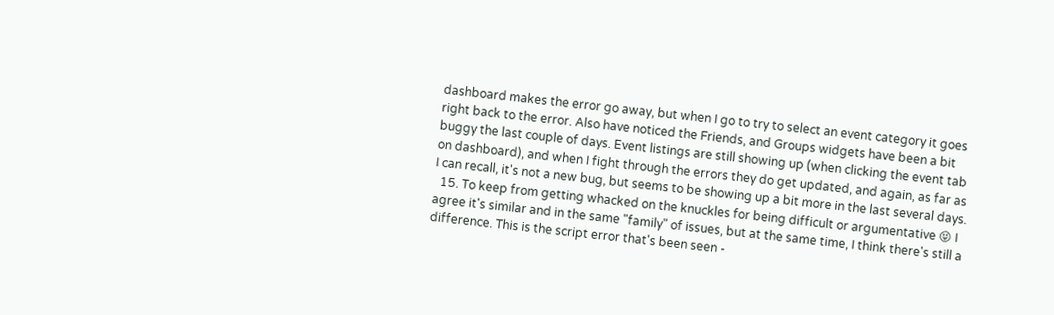dashboard makes the error go away, but when I go to try to select an event category it goes right back to the error. Also have noticed the Friends, and Groups widgets have been a bit buggy the last couple of days. Event listings are still showing up (when clicking the event tab on dashboard), and when I fight through the errors they do get updated, and again, as far as I can recall, it's not a new bug, but seems to be showing up a bit more in the last several days.
  15. To keep from getting whacked on the knuckles for being difficult or argumentative 😝 I agree it's similar and in the same "family" of issues, but at the same time, I think there's still a difference. This is the script error that's been seen -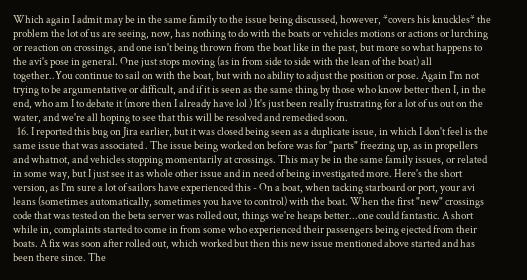Which again I admit may be in the same family to the issue being discussed, however, *covers his knuckles* the problem the lot of us are seeing, now, has nothing to do with the boats or vehicles motions or actions or lurching or reaction on crossings, and one isn't being thrown from the boat like in the past, but more so what happens to the avi's pose in general. One just stops moving (as in from side to side with the lean of the boat) all together..You continue to sail on with the boat, but with no ability to adjust the position or pose. Again I'm not trying to be argumentative or difficult, and if it is seen as the same thing by those who know better then I, in the end, who am I to debate it (more then I already have lol ) It's just been really frustrating for a lot of us out on the water, and we're all hoping to see that this will be resolved and remedied soon.
  16. I reported this bug on Jira earlier, but it was closed being seen as a duplicate issue, in which I don't feel is the same issue that was associated . The issue being worked on before was for "parts" freezing up, as in propellers and whatnot, and vehicles stopping momentarily at crossings. This may be in the same family issues, or related in some way, but I just see it as whole other issue and in need of being investigated more. Here's the short version, as I'm sure a lot of sailors have experienced this - On a boat, when tacking starboard or port, your avi leans (sometimes automatically, sometimes you have to control) with the boat. When the first "new" crossings code that was tested on the beta server was rolled out, things we're heaps better...one could fantastic. A short while in, complaints started to come in from some who experienced their passengers being ejected from their boats. A fix was soon after rolled out, which worked but then this new issue mentioned above started and has been there since. The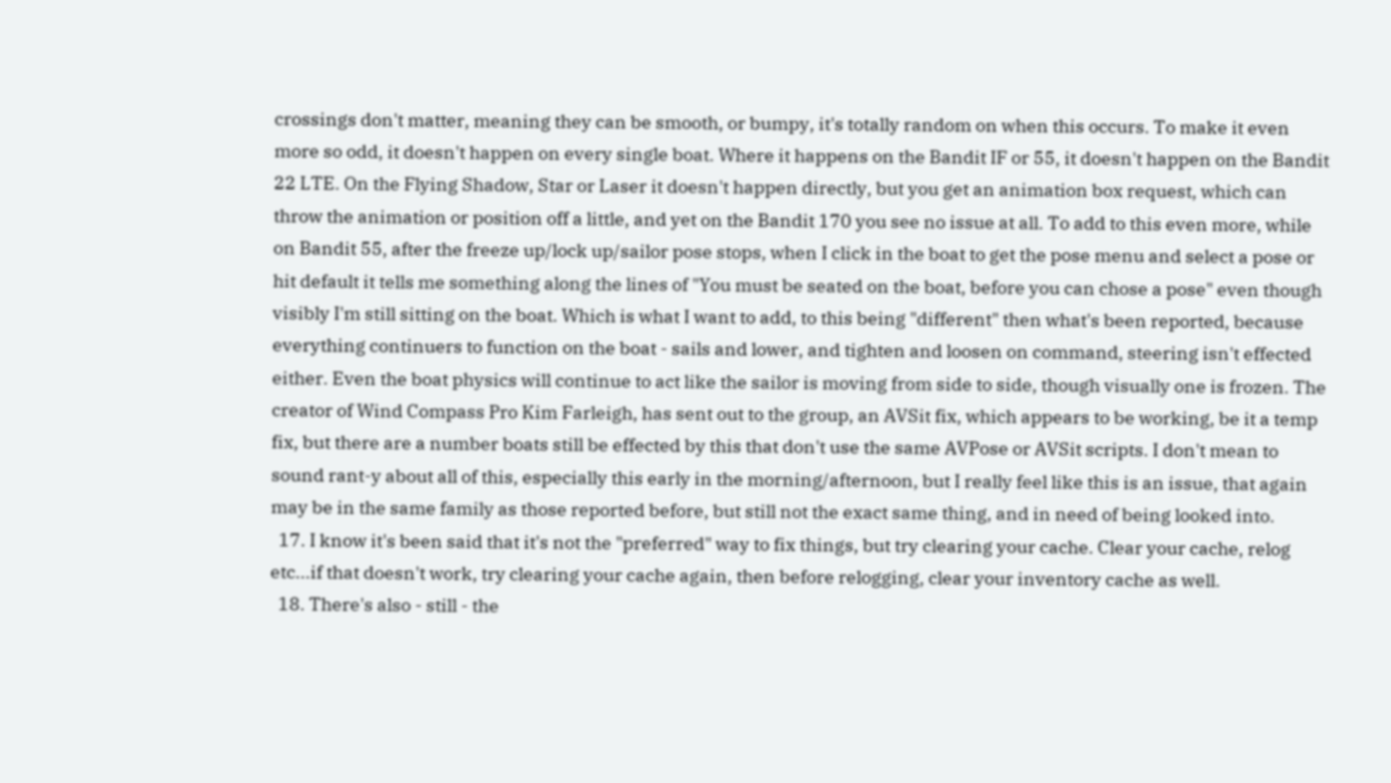crossings don't matter, meaning they can be smooth, or bumpy, it's totally random on when this occurs. To make it even more so odd, it doesn't happen on every single boat. Where it happens on the Bandit IF or 55, it doesn't happen on the Bandit 22 LTE. On the Flying Shadow, Star or Laser it doesn't happen directly, but you get an animation box request, which can throw the animation or position off a little, and yet on the Bandit 170 you see no issue at all. To add to this even more, while on Bandit 55, after the freeze up/lock up/sailor pose stops, when I click in the boat to get the pose menu and select a pose or hit default it tells me something along the lines of "You must be seated on the boat, before you can chose a pose" even though visibly I'm still sitting on the boat. Which is what I want to add, to this being "different" then what's been reported, because everything continuers to function on the boat - sails and lower, and tighten and loosen on command, steering isn't effected either. Even the boat physics will continue to act like the sailor is moving from side to side, though visually one is frozen. The creator of Wind Compass Pro Kim Farleigh, has sent out to the group, an AVSit fix, which appears to be working, be it a temp fix, but there are a number boats still be effected by this that don't use the same AVPose or AVSit scripts. I don't mean to sound rant-y about all of this, especially this early in the morning/afternoon, but I really feel like this is an issue, that again may be in the same family as those reported before, but still not the exact same thing, and in need of being looked into.
  17. I know it's been said that it's not the "preferred" way to fix things, but try clearing your cache. Clear your cache, relog etc...if that doesn't work, try clearing your cache again, then before relogging, clear your inventory cache as well.
  18. There's also - still - the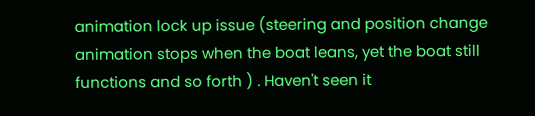animation lock up issue (steering and position change animation stops when the boat leans, yet the boat still functions and so forth ) . Haven't seen it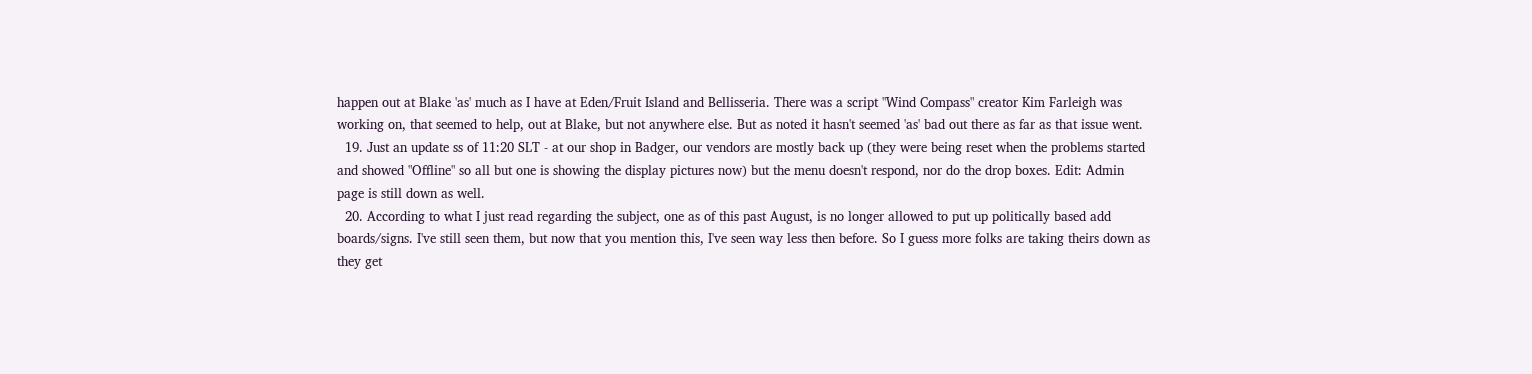happen out at Blake 'as' much as I have at Eden/Fruit Island and Bellisseria. There was a script "Wind Compass" creator Kim Farleigh was working on, that seemed to help, out at Blake, but not anywhere else. But as noted it hasn't seemed 'as' bad out there as far as that issue went.
  19. Just an update ss of 11:20 SLT - at our shop in Badger, our vendors are mostly back up (they were being reset when the problems started and showed "Offline" so all but one is showing the display pictures now) but the menu doesn't respond, nor do the drop boxes. Edit: Admin page is still down as well.
  20. According to what I just read regarding the subject, one as of this past August, is no longer allowed to put up politically based add boards/signs. I've still seen them, but now that you mention this, I've seen way less then before. So I guess more folks are taking theirs down as they get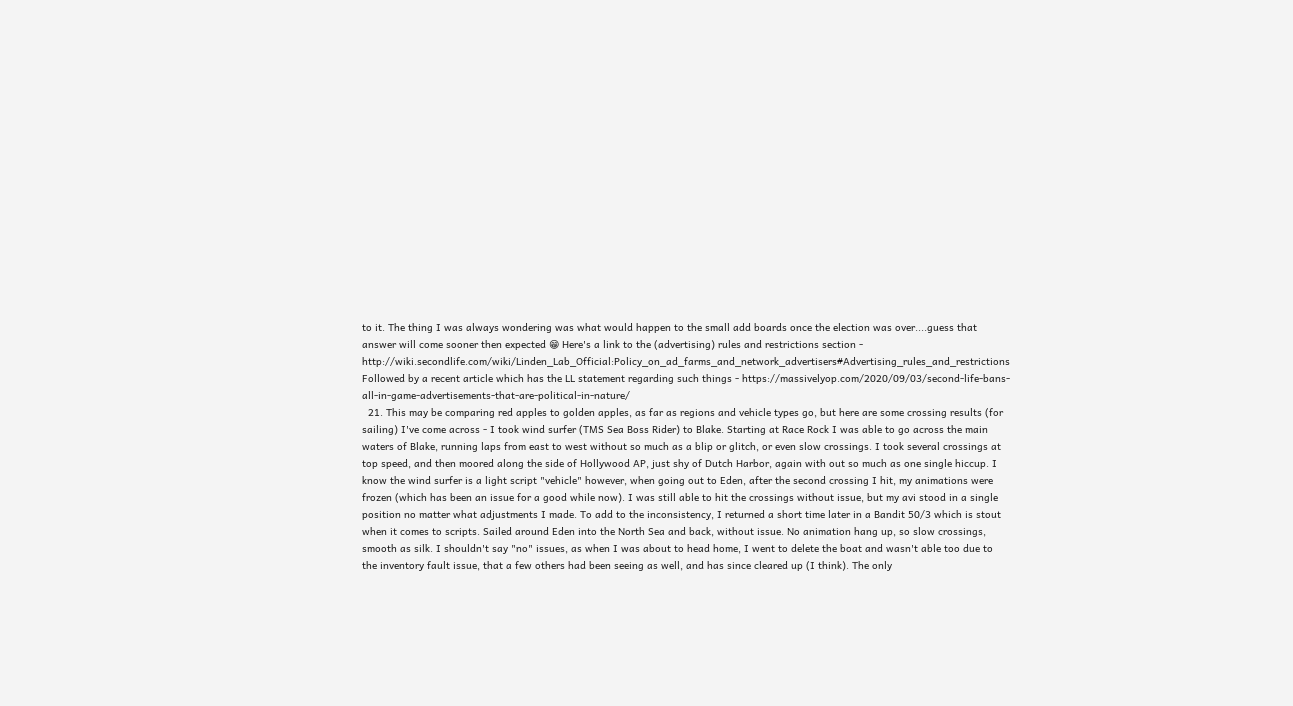to it. The thing I was always wondering was what would happen to the small add boards once the election was over....guess that answer will come sooner then expected 😁 Here's a link to the (advertising) rules and restrictions section - http://wiki.secondlife.com/wiki/Linden_Lab_Official:Policy_on_ad_farms_and_network_advertisers#Advertising_rules_and_restrictions Followed by a recent article which has the LL statement regarding such things - https://massivelyop.com/2020/09/03/second-life-bans-all-in-game-advertisements-that-are-political-in-nature/
  21. This may be comparing red apples to golden apples, as far as regions and vehicle types go, but here are some crossing results (for sailing) I've come across - I took wind surfer (TMS Sea Boss Rider) to Blake. Starting at Race Rock I was able to go across the main waters of Blake, running laps from east to west without so much as a blip or glitch, or even slow crossings. I took several crossings at top speed, and then moored along the side of Hollywood AP, just shy of Dutch Harbor, again with out so much as one single hiccup. I know the wind surfer is a light script "vehicle" however, when going out to Eden, after the second crossing I hit, my animations were frozen (which has been an issue for a good while now). I was still able to hit the crossings without issue, but my avi stood in a single position no matter what adjustments I made. To add to the inconsistency, I returned a short time later in a Bandit 50/3 which is stout when it comes to scripts. Sailed around Eden into the North Sea and back, without issue. No animation hang up, so slow crossings, smooth as silk. I shouldn't say "no" issues, as when I was about to head home, I went to delete the boat and wasn't able too due to the inventory fault issue, that a few others had been seeing as well, and has since cleared up (I think). The only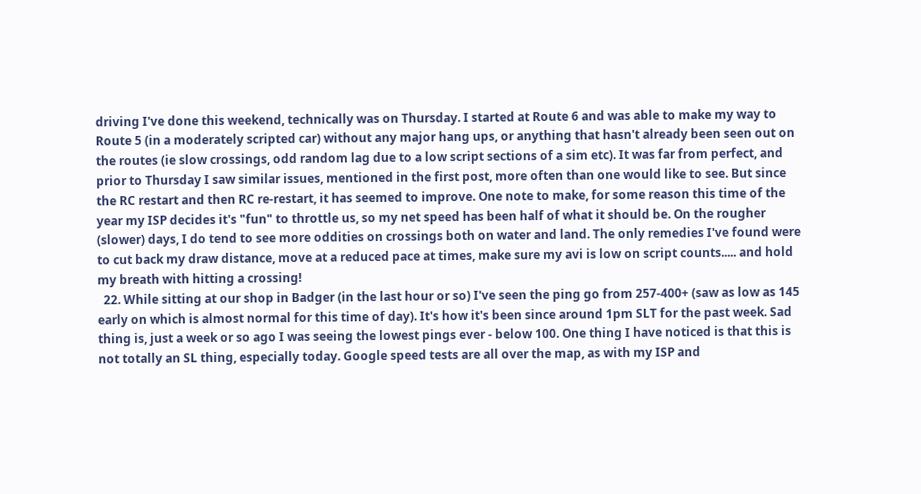driving I've done this weekend, technically was on Thursday. I started at Route 6 and was able to make my way to Route 5 (in a moderately scripted car) without any major hang ups, or anything that hasn't already been seen out on the routes (ie slow crossings, odd random lag due to a low script sections of a sim etc). It was far from perfect, and prior to Thursday I saw similar issues, mentioned in the first post, more often than one would like to see. But since the RC restart and then RC re-restart, it has seemed to improve. One note to make, for some reason this time of the year my ISP decides it's "fun" to throttle us, so my net speed has been half of what it should be. On the rougher (slower) days, I do tend to see more oddities on crossings both on water and land. The only remedies I've found were to cut back my draw distance, move at a reduced pace at times, make sure my avi is low on script counts..... and hold my breath with hitting a crossing!
  22. While sitting at our shop in Badger (in the last hour or so) I've seen the ping go from 257-400+ (saw as low as 145 early on which is almost normal for this time of day). It's how it's been since around 1pm SLT for the past week. Sad thing is, just a week or so ago I was seeing the lowest pings ever - below 100. One thing I have noticed is that this is not totally an SL thing, especially today. Google speed tests are all over the map, as with my ISP and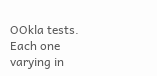OOkla tests. Each one varying in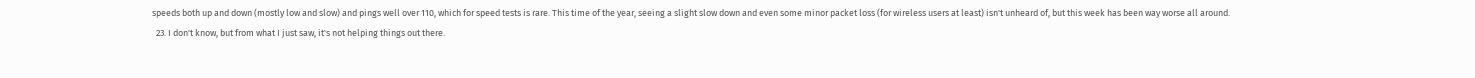speeds both up and down (mostly low and slow) and pings well over 110, which for speed tests is rare. This time of the year, seeing a slight slow down and even some minor packet loss (for wireless users at least) isn't unheard of, but this week has been way worse all around.
  23. I don't know, but from what I just saw, it's not helping things out there.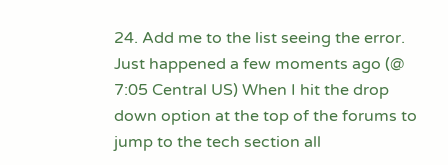24. Add me to the list seeing the error. Just happened a few moments ago (@ 7:05 Central US) When I hit the drop down option at the top of the forums to jump to the tech section all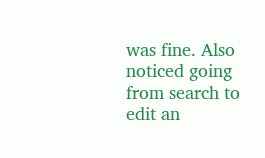was fine. Also noticed going from search to edit an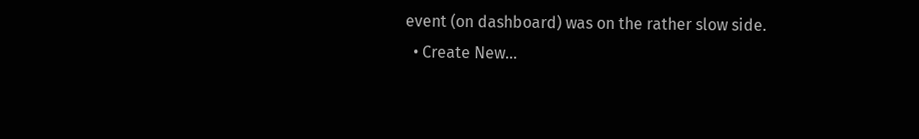event (on dashboard) was on the rather slow side.
  • Create New...